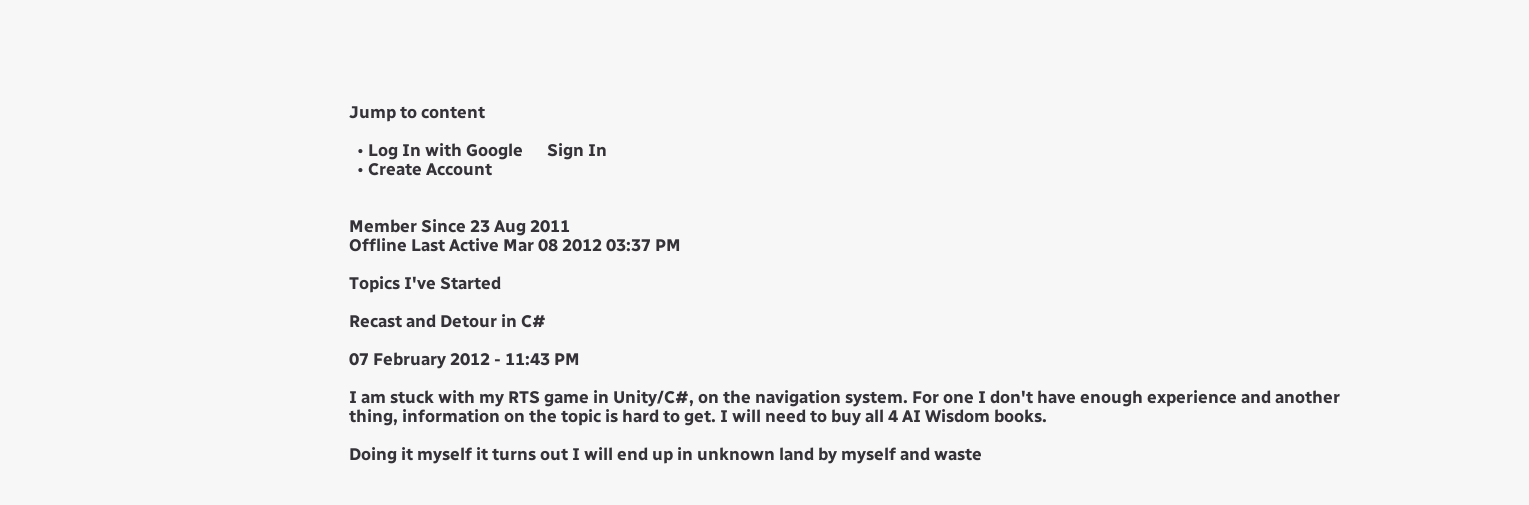Jump to content

  • Log In with Google      Sign In
  • Create Account


Member Since 23 Aug 2011
Offline Last Active Mar 08 2012 03:37 PM

Topics I've Started

Recast and Detour in C#

07 February 2012 - 11:43 PM

I am stuck with my RTS game in Unity/C#, on the navigation system. For one I don't have enough experience and another thing, information on the topic is hard to get. I will need to buy all 4 AI Wisdom books.

Doing it myself it turns out I will end up in unknown land by myself and waste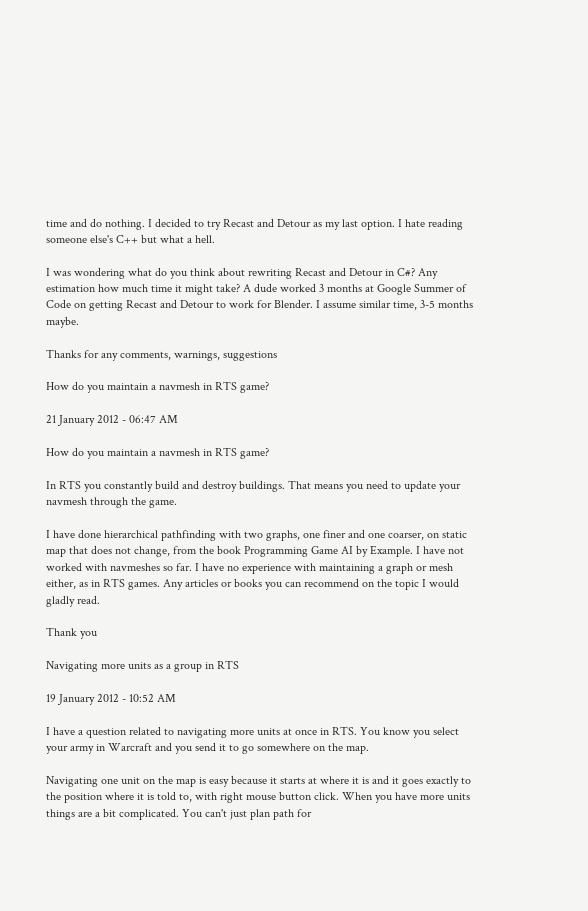time and do nothing. I decided to try Recast and Detour as my last option. I hate reading someone else's C++ but what a hell.

I was wondering what do you think about rewriting Recast and Detour in C#? Any estimation how much time it might take? A dude worked 3 months at Google Summer of Code on getting Recast and Detour to work for Blender. I assume similar time, 3-5 months maybe.

Thanks for any comments, warnings, suggestions

How do you maintain a navmesh in RTS game?

21 January 2012 - 06:47 AM

How do you maintain a navmesh in RTS game?

In RTS you constantly build and destroy buildings. That means you need to update your navmesh through the game.

I have done hierarchical pathfinding with two graphs, one finer and one coarser, on static map that does not change, from the book Programming Game AI by Example. I have not worked with navmeshes so far. I have no experience with maintaining a graph or mesh either, as in RTS games. Any articles or books you can recommend on the topic I would gladly read.

Thank you

Navigating more units as a group in RTS

19 January 2012 - 10:52 AM

I have a question related to navigating more units at once in RTS. You know you select your army in Warcraft and you send it to go somewhere on the map.

Navigating one unit on the map is easy because it starts at where it is and it goes exactly to the position where it is told to, with right mouse button click. When you have more units things are a bit complicated. You can't just plan path for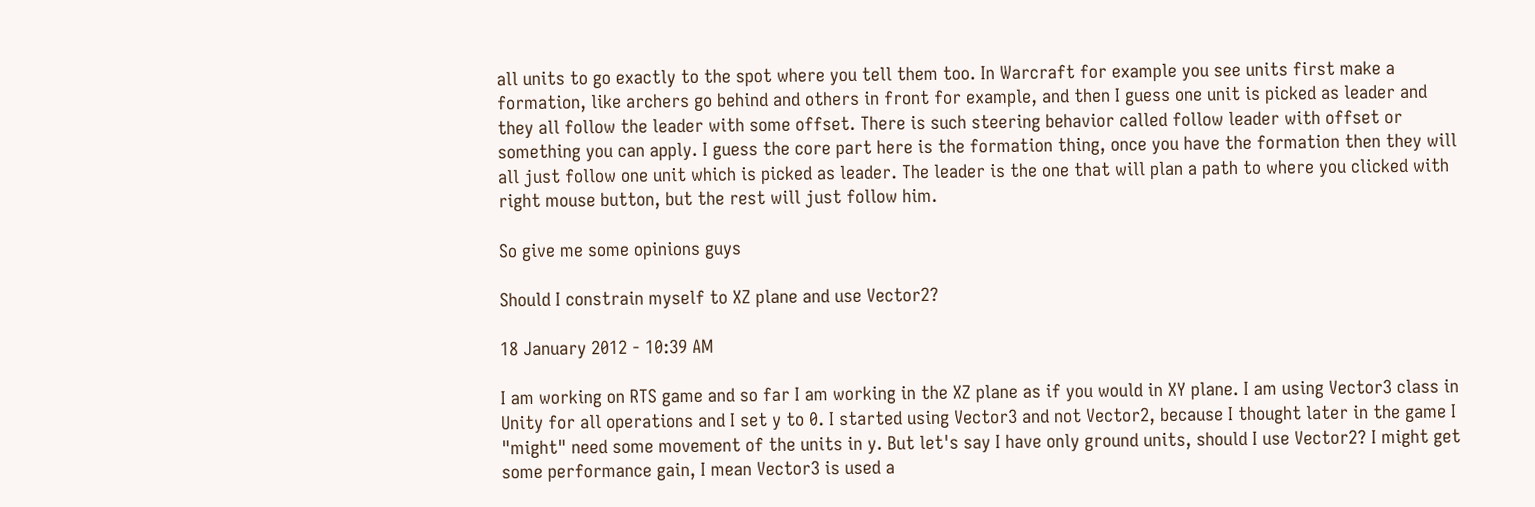all units to go exactly to the spot where you tell them too. In Warcraft for example you see units first make a formation, like archers go behind and others in front for example, and then I guess one unit is picked as leader and they all follow the leader with some offset. There is such steering behavior called follow leader with offset or something you can apply. I guess the core part here is the formation thing, once you have the formation then they will all just follow one unit which is picked as leader. The leader is the one that will plan a path to where you clicked with right mouse button, but the rest will just follow him.

So give me some opinions guys

Should I constrain myself to XZ plane and use Vector2?

18 January 2012 - 10:39 AM

I am working on RTS game and so far I am working in the XZ plane as if you would in XY plane. I am using Vector3 class in Unity for all operations and I set y to 0. I started using Vector3 and not Vector2, because I thought later in the game I "might" need some movement of the units in y. But let's say I have only ground units, should I use Vector2? I might get some performance gain, I mean Vector3 is used a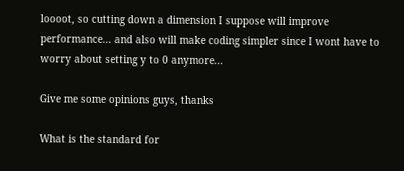loooot, so cutting down a dimension I suppose will improve performance... and also will make coding simpler since I wont have to worry about setting y to 0 anymore...

Give me some opinions guys, thanks

What is the standard for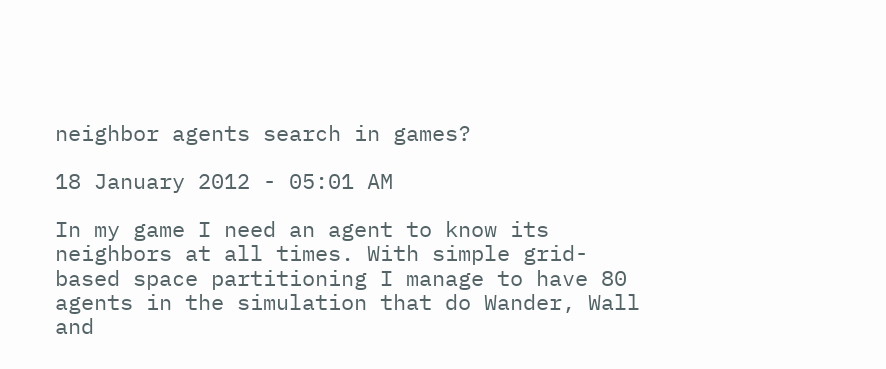neighbor agents search in games?

18 January 2012 - 05:01 AM

In my game I need an agent to know its neighbors at all times. With simple grid-based space partitioning I manage to have 80 agents in the simulation that do Wander, Wall and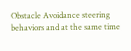Obstacle Avoidance steering behaviors and at the same time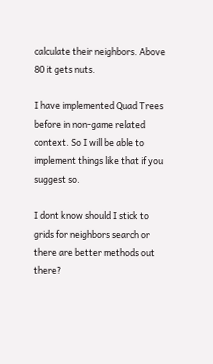calculate their neighbors. Above 80 it gets nuts.

I have implemented Quad Trees before in non-game related context. So I will be able to implement things like that if you suggest so.

I dont know should I stick to grids for neighbors search or there are better methods out there?